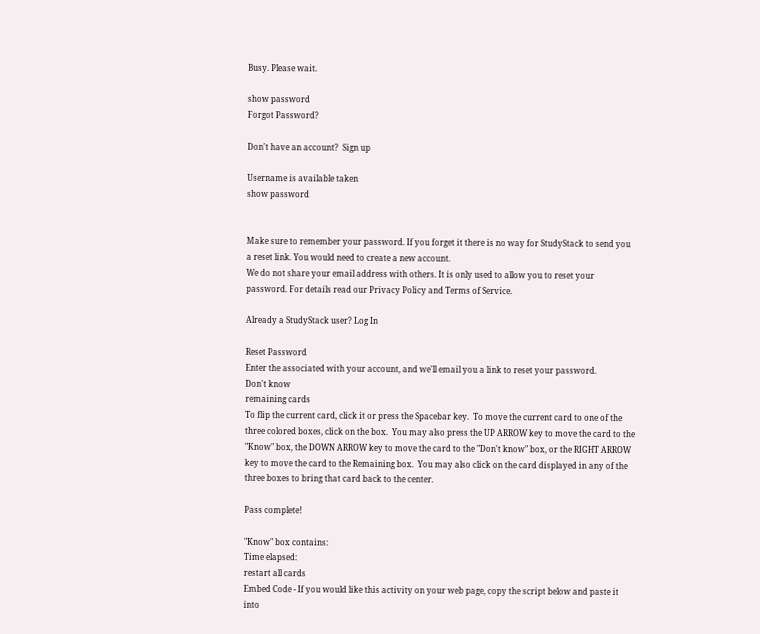Busy. Please wait.

show password
Forgot Password?

Don't have an account?  Sign up

Username is available taken
show password


Make sure to remember your password. If you forget it there is no way for StudyStack to send you a reset link. You would need to create a new account.
We do not share your email address with others. It is only used to allow you to reset your password. For details read our Privacy Policy and Terms of Service.

Already a StudyStack user? Log In

Reset Password
Enter the associated with your account, and we'll email you a link to reset your password.
Don't know
remaining cards
To flip the current card, click it or press the Spacebar key.  To move the current card to one of the three colored boxes, click on the box.  You may also press the UP ARROW key to move the card to the "Know" box, the DOWN ARROW key to move the card to the "Don't know" box, or the RIGHT ARROW key to move the card to the Remaining box.  You may also click on the card displayed in any of the three boxes to bring that card back to the center.

Pass complete!

"Know" box contains:
Time elapsed:
restart all cards
Embed Code - If you would like this activity on your web page, copy the script below and paste it into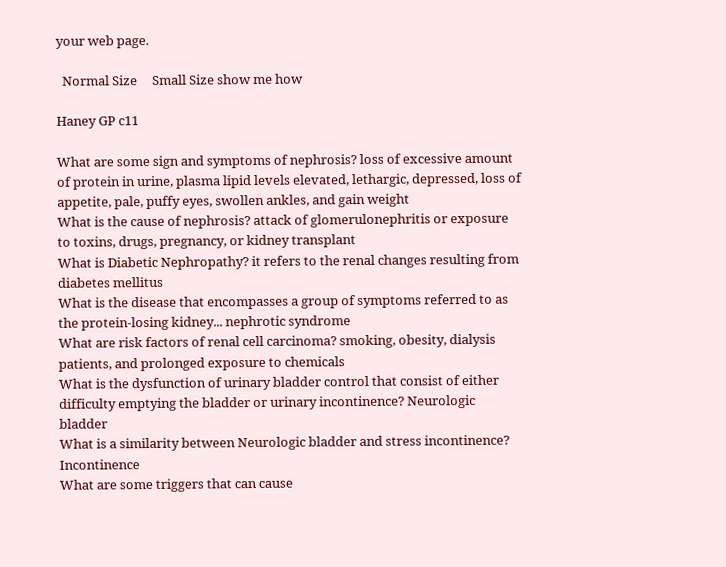your web page.

  Normal Size     Small Size show me how

Haney GP c11

What are some sign and symptoms of nephrosis? loss of excessive amount of protein in urine, plasma lipid levels elevated, lethargic, depressed, loss of appetite, pale, puffy eyes, swollen ankles, and gain weight
What is the cause of nephrosis? attack of glomerulonephritis or exposure to toxins, drugs, pregnancy, or kidney transplant
What is Diabetic Nephropathy? it refers to the renal changes resulting from diabetes mellitus
What is the disease that encompasses a group of symptoms referred to as the protein-losing kidney... nephrotic syndrome
What are risk factors of renal cell carcinoma? smoking, obesity, dialysis patients, and prolonged exposure to chemicals
What is the dysfunction of urinary bladder control that consist of either difficulty emptying the bladder or urinary incontinence? Neurologic bladder
What is a similarity between Neurologic bladder and stress incontinence? Incontinence
What are some triggers that can cause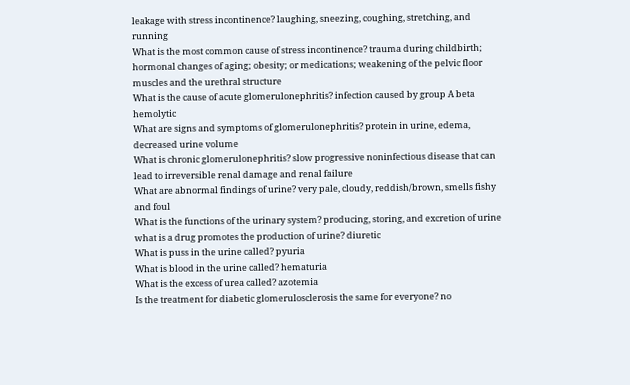leakage with stress incontinence? laughing, sneezing, coughing, stretching, and running
What is the most common cause of stress incontinence? trauma during childbirth; hormonal changes of aging; obesity; or medications; weakening of the pelvic floor muscles and the urethral structure
What is the cause of acute glomerulonephritis? infection caused by group A beta hemolytic
What are signs and symptoms of glomerulonephritis? protein in urine, edema, decreased urine volume
What is chronic glomerulonephritis? slow progressive noninfectious disease that can lead to irreversible renal damage and renal failure
What are abnormal findings of urine? very pale, cloudy, reddish/brown, smells fishy and foul
What is the functions of the urinary system? producing, storing, and excretion of urine
what is a drug promotes the production of urine? diuretic
What is puss in the urine called? pyuria
What is blood in the urine called? hematuria
What is the excess of urea called? azotemia
Is the treatment for diabetic glomerulosclerosis the same for everyone? no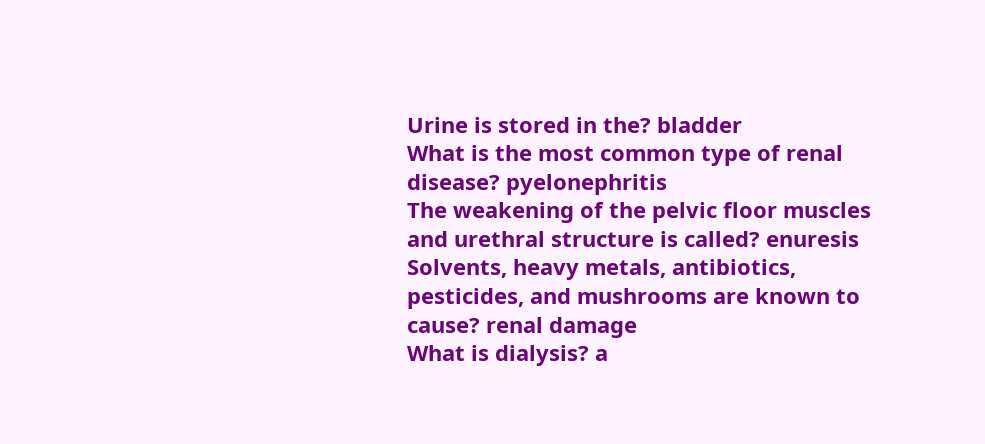Urine is stored in the? bladder
What is the most common type of renal disease? pyelonephritis
The weakening of the pelvic floor muscles and urethral structure is called? enuresis
Solvents, heavy metals, antibiotics, pesticides, and mushrooms are known to cause? renal damage
What is dialysis? a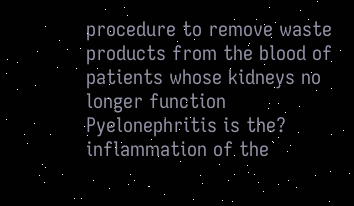procedure to remove waste products from the blood of patients whose kidneys no longer function
Pyelonephritis is the? inflammation of the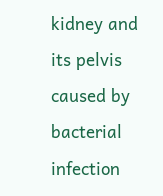kidney and its pelvis caused by bacterial infection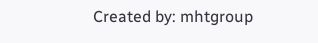Created by: mhtgroup